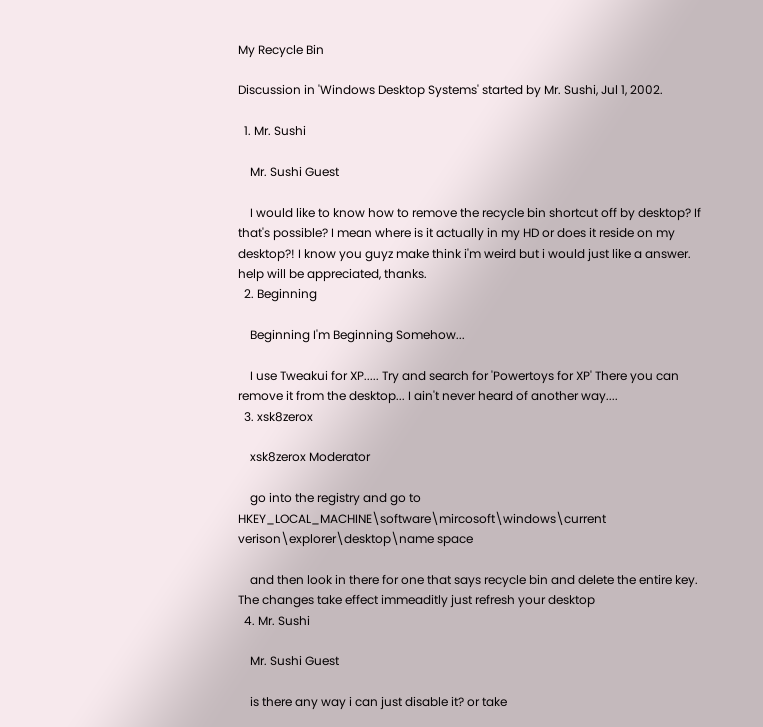My Recycle Bin

Discussion in 'Windows Desktop Systems' started by Mr. Sushi, Jul 1, 2002.

  1. Mr. Sushi

    Mr. Sushi Guest

    I would like to know how to remove the recycle bin shortcut off by desktop? If that's possible? I mean where is it actually in my HD or does it reside on my desktop?! I know you guyz make think i'm weird but i would just like a answer. help will be appreciated, thanks.
  2. Beginning

    Beginning I'm Beginning Somehow...

    I use Tweakui for XP..... Try and search for 'Powertoys for XP' There you can remove it from the desktop... I ain't never heard of another way....
  3. xsk8zerox

    xsk8zerox Moderator

    go into the registry and go to HKEY_LOCAL_MACHINE\software\mircosoft\windows\current verison\explorer\desktop\name space

    and then look in there for one that says recycle bin and delete the entire key. The changes take effect immeaditly just refresh your desktop
  4. Mr. Sushi

    Mr. Sushi Guest

    is there any way i can just disable it? or take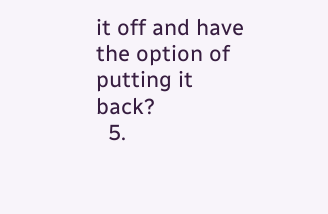it off and have the option of putting it back?
  5.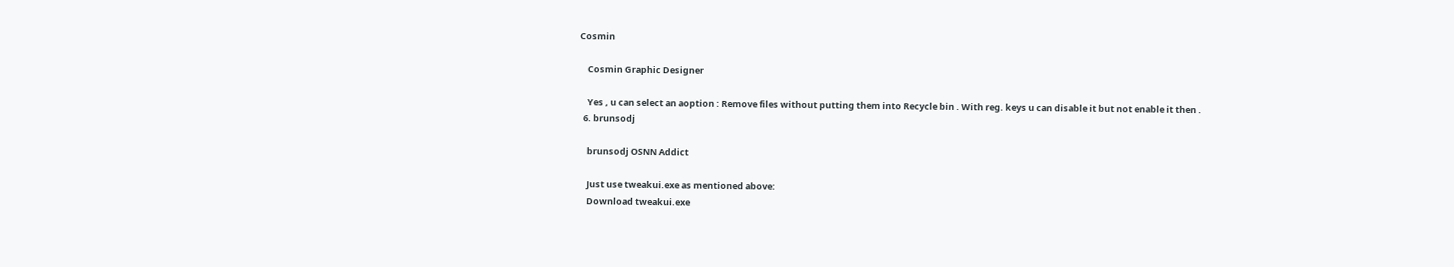Cosmin

    Cosmin Graphic Designer

    Yes , u can select an aoption : Remove files without putting them into Recycle bin . With reg. keys u can disable it but not enable it then .
  6. brunsodj

    brunsodj OSNN Addict

    Just use tweakui.exe as mentioned above:
    Download tweakui.exe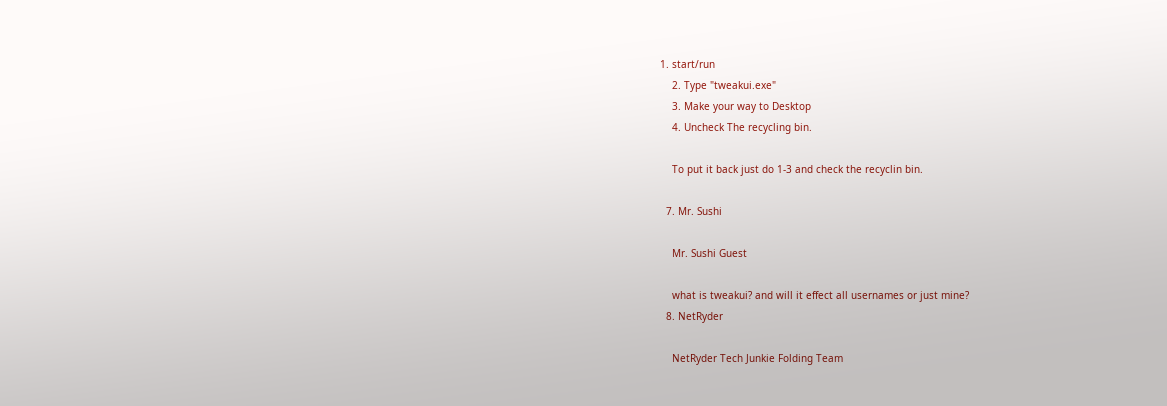1. start/run
    2. Type "tweakui.exe"
    3. Make your way to Desktop
    4. Uncheck The recycling bin.

    To put it back just do 1-3 and check the recyclin bin.

  7. Mr. Sushi

    Mr. Sushi Guest

    what is tweakui? and will it effect all usernames or just mine?
  8. NetRyder

    NetRyder Tech Junkie Folding Team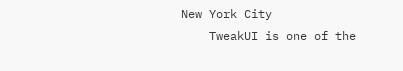New York City
    TweakUI is one of the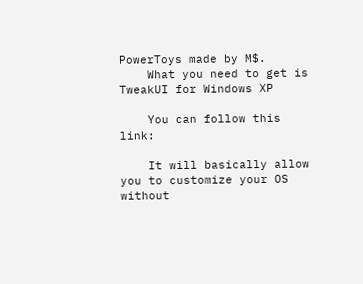PowerToys made by M$.
    What you need to get is TweakUI for Windows XP

    You can follow this link:

    It will basically allow you to customize your OS without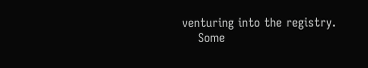venturing into the registry.
    Some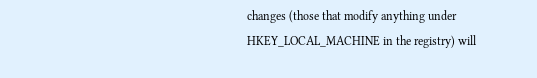changes (those that modify anything under HKEY_LOCAL_MACHINE in the registry) will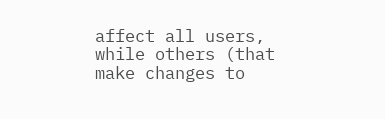affect all users, while others (that make changes to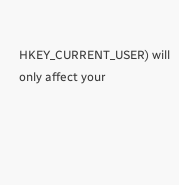HKEY_CURRENT_USER) will only affect your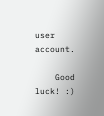user account.

    Good luck! :)